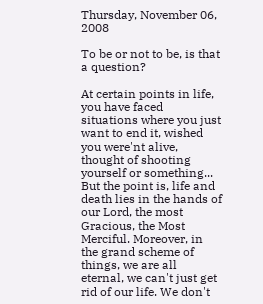Thursday, November 06, 2008

To be or not to be, is that a question?

At certain points in life, you have faced situations where you just want to end it, wished you were'nt alive, thought of shooting yourself or something... But the point is, life and death lies in the hands of our Lord, the most Gracious, the Most Merciful. Moreover, in the grand scheme of things, we are all eternal, we can't just get rid of our life. We don't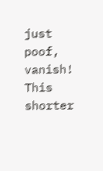just poof, vanish! This shorter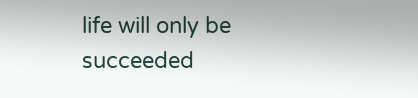life will only be succeeded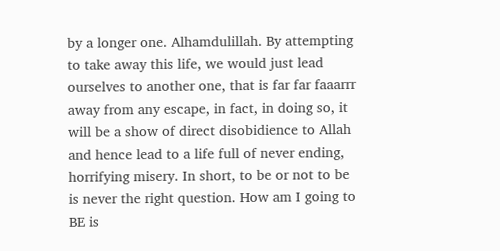by a longer one. Alhamdulillah. By attempting to take away this life, we would just lead ourselves to another one, that is far far faaarrr away from any escape, in fact, in doing so, it will be a show of direct disobidience to Allah and hence lead to a life full of never ending, horrifying misery. In short, to be or not to be is never the right question. How am I going to BE is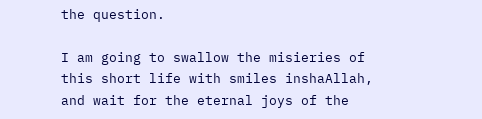the question.

I am going to swallow the misieries of this short life with smiles inshaAllah, and wait for the eternal joys of the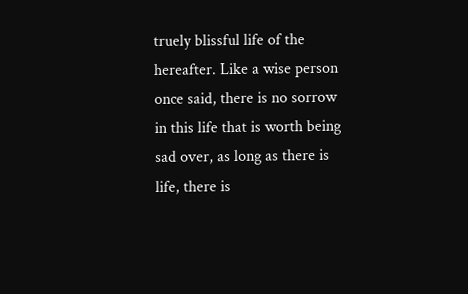truely blissful life of the hereafter. Like a wise person once said, there is no sorrow in this life that is worth being sad over, as long as there is life, there is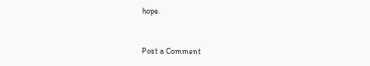hope.



Post a Comment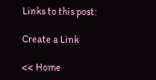Links to this post:

Create a Link

<< Home